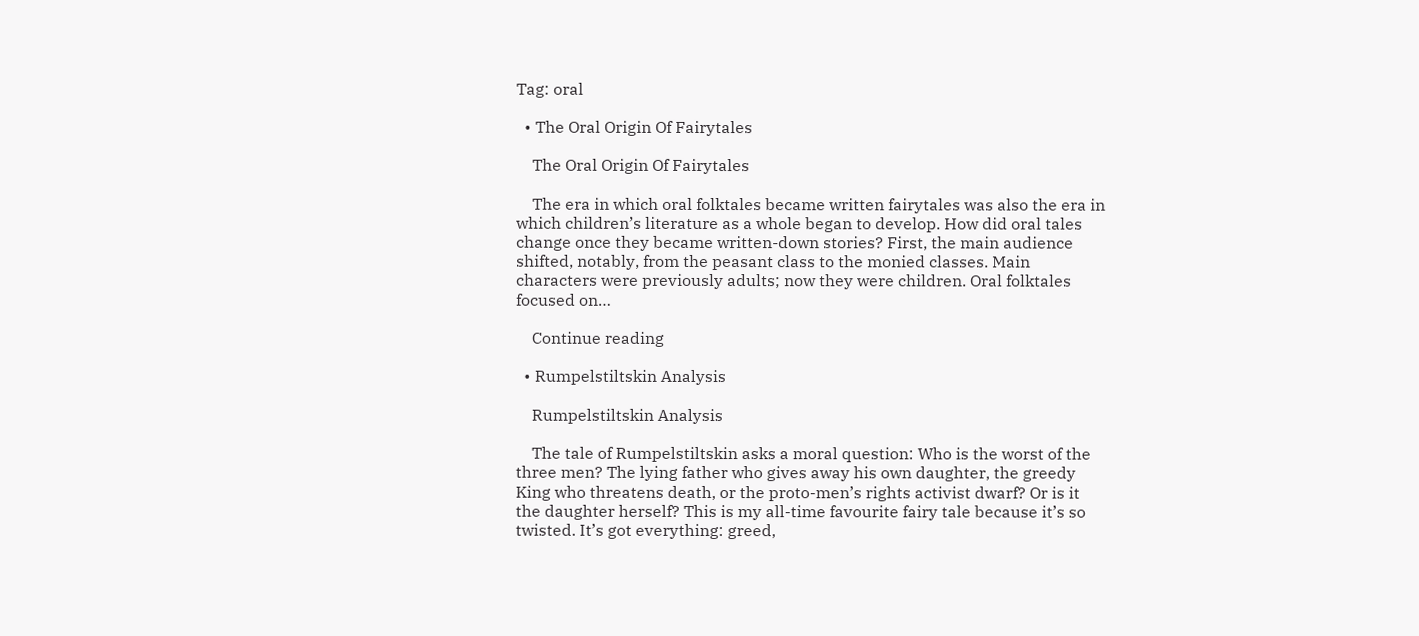Tag: oral

  • The Oral Origin Of Fairytales

    The Oral Origin Of Fairytales

    The era in which oral folktales became written fairytales was also the era in which children’s literature as a whole began to develop. How did oral tales change once they became written-down stories? First, the main audience shifted, notably, from the peasant class to the monied classes. Main characters were previously adults; now they were children. Oral folktales focused on…

    Continue reading

  • Rumpelstiltskin Analysis

    Rumpelstiltskin Analysis

    The tale of Rumpelstiltskin asks a moral question: Who is the worst of the three men? The lying father who gives away his own daughter, the greedy King who threatens death, or the proto-men’s rights activist dwarf? Or is it the daughter herself? This is my all-time favourite fairy tale because it’s so twisted. It’s got everything: greed,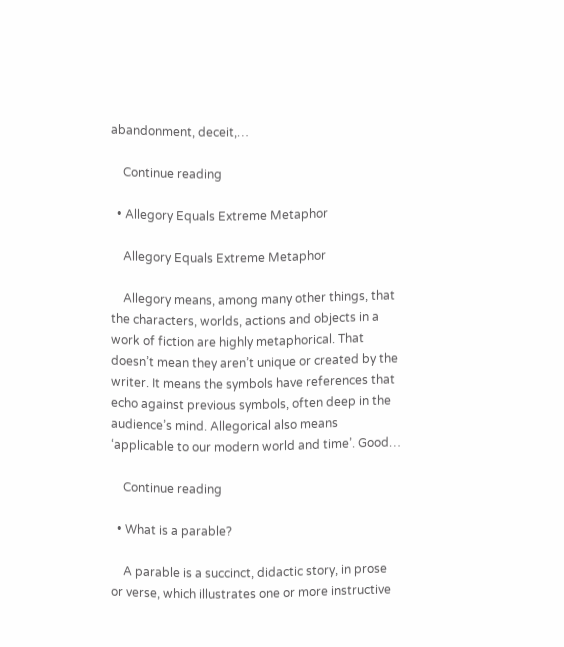abandonment, deceit,…

    Continue reading

  • Allegory Equals Extreme Metaphor

    Allegory Equals Extreme Metaphor

    Allegory means, among many other things, that the characters, worlds, actions and objects in a work of fiction are highly metaphorical. That doesn’t mean they aren’t unique or created by the writer. It means the symbols have references that echo against previous symbols, often deep in the audience’s mind. Allegorical also means ‘applicable to our modern world and time’. Good…

    Continue reading

  • What is a parable?

    A parable is a succinct, didactic story, in prose or verse, which illustrates one or more instructive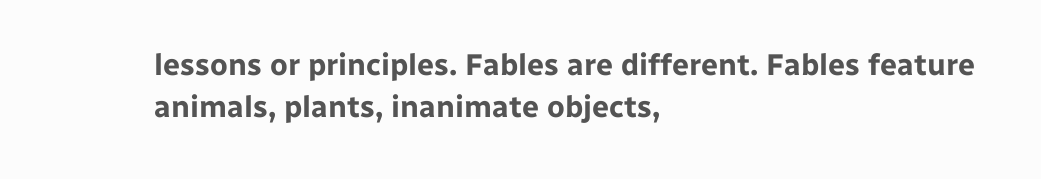lessons or principles. Fables are different. Fables feature animals, plants, inanimate objects,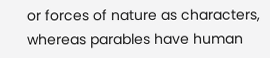or forces of nature as characters, whereas parables have human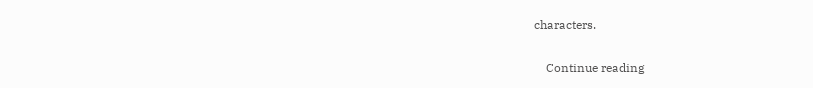characters.

    Continue reading